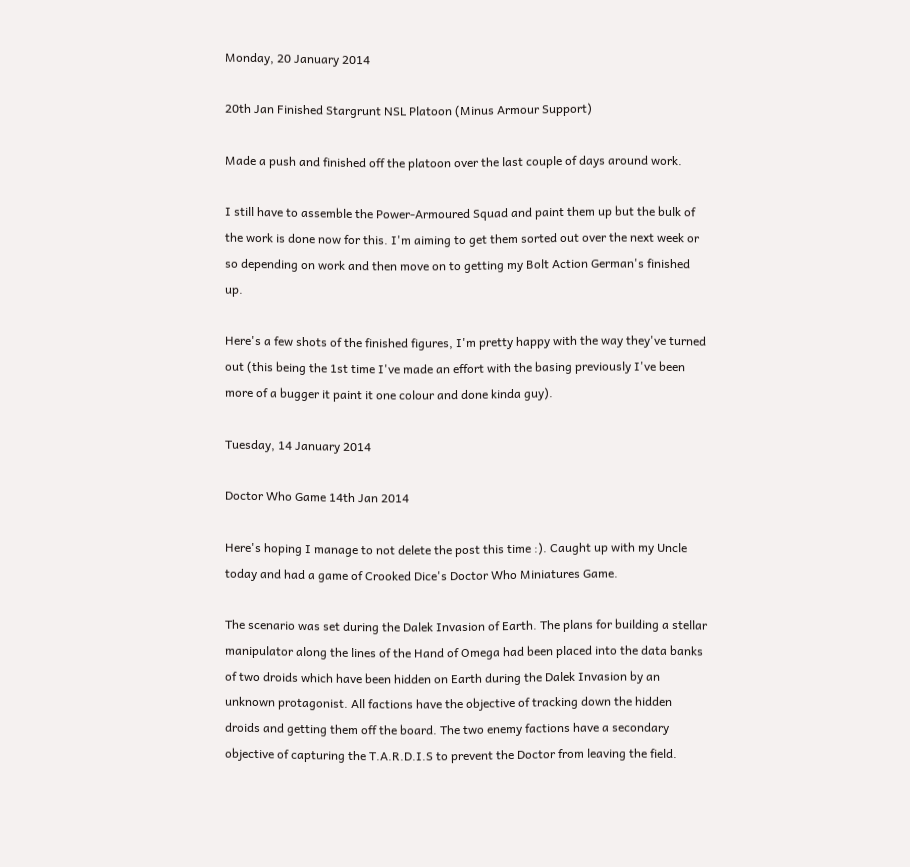Monday, 20 January 2014

20th Jan Finished Stargrunt NSL Platoon (Minus Armour Support)

Made a push and finished off the platoon over the last couple of days around work.

I still have to assemble the Power-Armoured Squad and paint them up but the bulk of the work is done now for this. I'm aiming to get them sorted out over the next week or so depending on work and then move on to getting my Bolt Action German's finished up.

Here's a few shots of the finished figures, I'm pretty happy with the way they've turned out (this being the 1st time I've made an effort with the basing previously I've been more of a bugger it paint it one colour and done kinda guy).

Tuesday, 14 January 2014

Doctor Who Game 14th Jan 2014

Here's hoping I manage to not delete the post this time :). Caught up with my Uncle today and had a game of Crooked Dice's Doctor Who Miniatures Game.

The scenario was set during the Dalek Invasion of Earth. The plans for building a stellar manipulator along the lines of the Hand of Omega had been placed into the data banks of two droids which have been hidden on Earth during the Dalek Invasion by an unknown protagonist. All factions have the objective of tracking down the hidden droids and getting them off the board. The two enemy factions have a secondary objective of capturing the T.A.R.D.I.S to prevent the Doctor from leaving the field.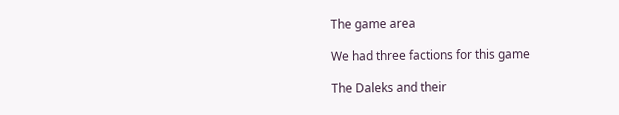The game area

We had three factions for this game

The Daleks and their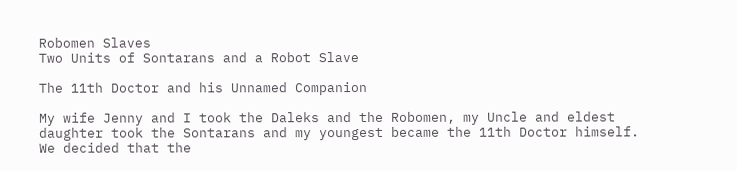Robomen Slaves
Two Units of Sontarans and a Robot Slave

The 11th Doctor and his Unnamed Companion

My wife Jenny and I took the Daleks and the Robomen, my Uncle and eldest daughter took the Sontarans and my youngest became the 11th Doctor himself. We decided that the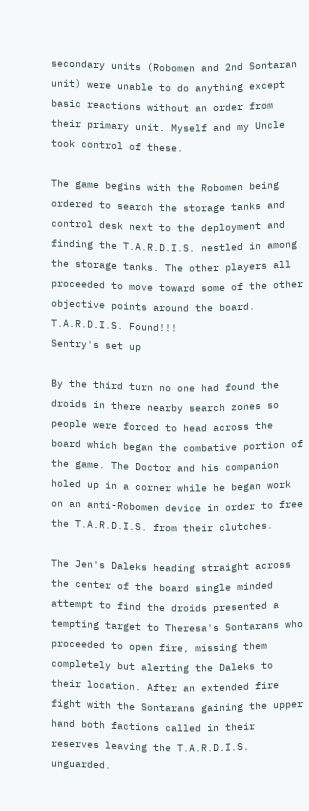secondary units (Robomen and 2nd Sontaran unit) were unable to do anything except basic reactions without an order from their primary unit. Myself and my Uncle took control of these.

The game begins with the Robomen being ordered to search the storage tanks and control desk next to the deployment and finding the T.A.R.D.I.S. nestled in among the storage tanks. The other players all proceeded to move toward some of the other objective points around the board.
T.A.R.D.I.S. Found!!!
Sentry's set up

By the third turn no one had found the droids in there nearby search zones so people were forced to head across the board which began the combative portion of the game. The Doctor and his companion holed up in a corner while he began work on an anti-Robomen device in order to free the T.A.R.D.I.S. from their clutches.

The Jen's Daleks heading straight across the center of the board single minded attempt to find the droids presented a tempting target to Theresa's Sontarans who proceeded to open fire, missing them completely but alerting the Daleks to their location. After an extended fire fight with the Sontarans gaining the upper hand both factions called in their reserves leaving the T.A.R.D.I.S. unguarded.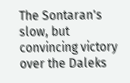The Sontaran's slow, but convincing victory over the Daleks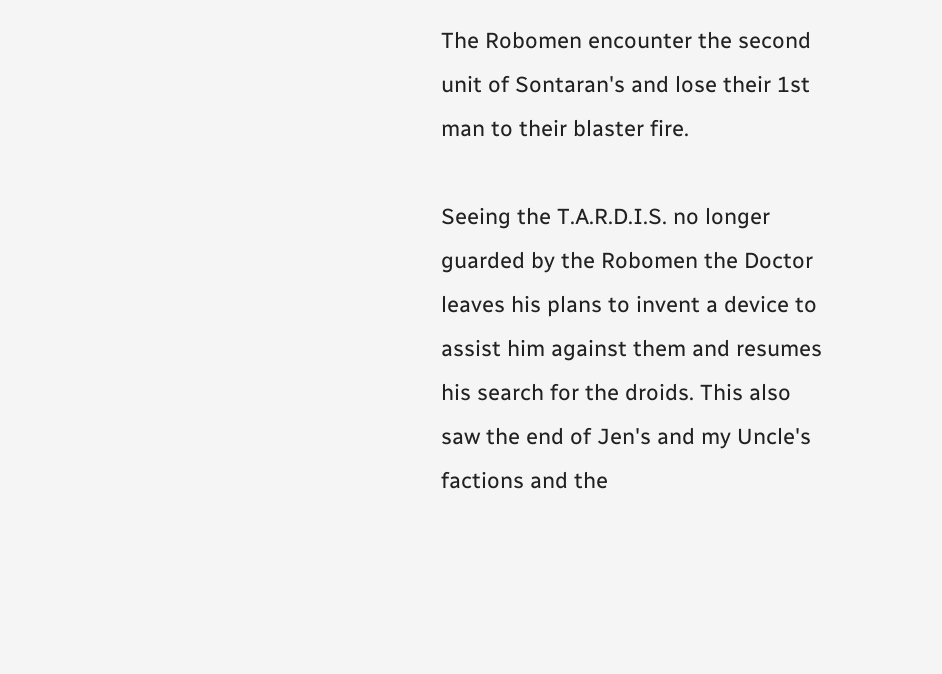The Robomen encounter the second unit of Sontaran's and lose their 1st man to their blaster fire.

Seeing the T.A.R.D.I.S. no longer guarded by the Robomen the Doctor leaves his plans to invent a device to assist him against them and resumes his search for the droids. This also saw the end of Jen's and my Uncle's factions and the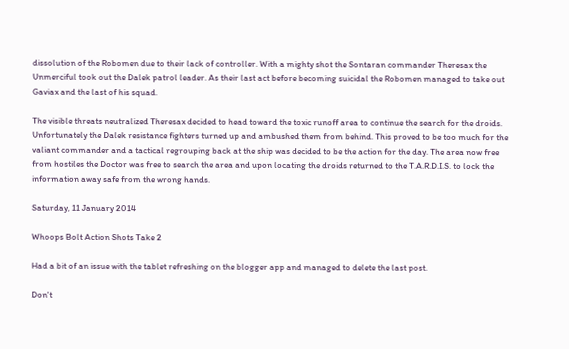dissolution of the Robomen due to their lack of controller. With a mighty shot the Sontaran commander Theresax the Unmerciful took out the Dalek patrol leader. As their last act before becoming suicidal the Robomen managed to take out Gaviax and the last of his squad.

The visible threats neutralized Theresax decided to head toward the toxic runoff area to continue the search for the droids. Unfortunately the Dalek resistance fighters turned up and ambushed them from behind. This proved to be too much for the valiant commander and a tactical regrouping back at the ship was decided to be the action for the day. The area now free from hostiles the Doctor was free to search the area and upon locating the droids returned to the T.A.R.D.I.S. to lock the information away safe from the wrong hands.

Saturday, 11 January 2014

Whoops Bolt Action Shots Take 2

Had a bit of an issue with the tablet refreshing on the blogger app and managed to delete the last post.

Don't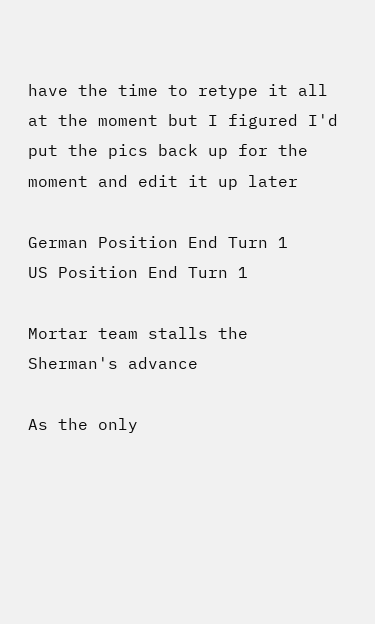have the time to retype it all at the moment but I figured I'd put the pics back up for the moment and edit it up later

German Position End Turn 1
US Position End Turn 1

Mortar team stalls the Sherman's advance

As the only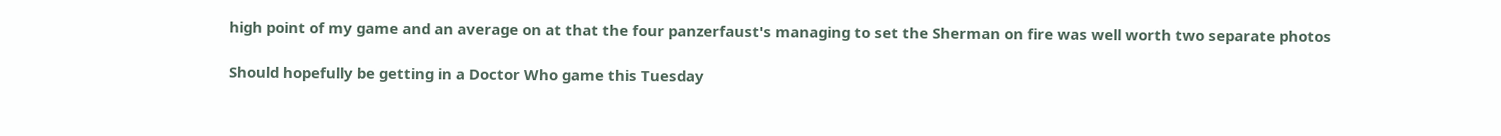high point of my game and an average on at that the four panzerfaust's managing to set the Sherman on fire was well worth two separate photos

Should hopefully be getting in a Doctor Who game this Tuesday